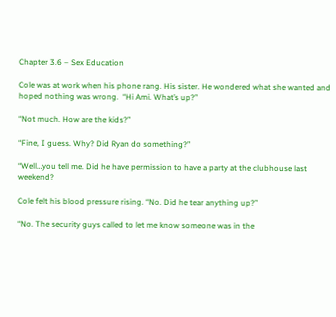Chapter 3.6 – Sex Education

Cole was at work when his phone rang. His sister. He wondered what she wanted and hoped nothing was wrong.  “Hi Ami. What’s up?”

“Not much. How are the kids?”

“Fine, I guess. Why? Did Ryan do something?”

“Well…you tell me. Did he have permission to have a party at the clubhouse last weekend?

Cole felt his blood pressure rising. “No. Did he tear anything up?”

“No. The security guys called to let me know someone was in the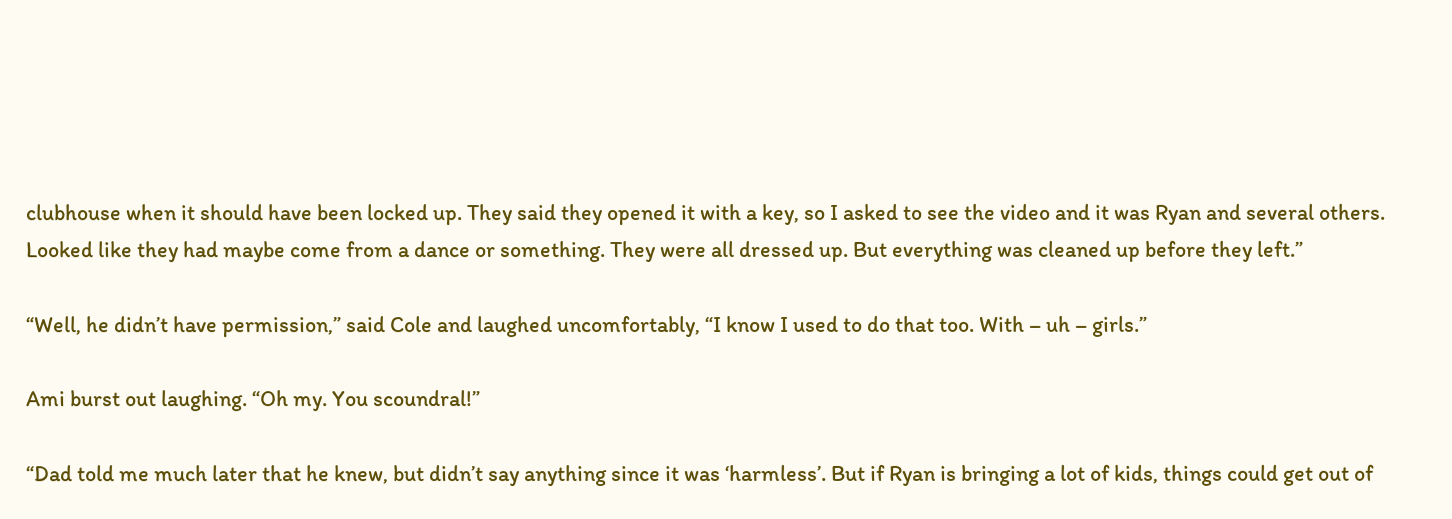clubhouse when it should have been locked up. They said they opened it with a key, so I asked to see the video and it was Ryan and several others. Looked like they had maybe come from a dance or something. They were all dressed up. But everything was cleaned up before they left.”

“Well, he didn’t have permission,” said Cole and laughed uncomfortably, “I know I used to do that too. With – uh – girls.”

Ami burst out laughing. “Oh my. You scoundral!”

“Dad told me much later that he knew, but didn’t say anything since it was ‘harmless’. But if Ryan is bringing a lot of kids, things could get out of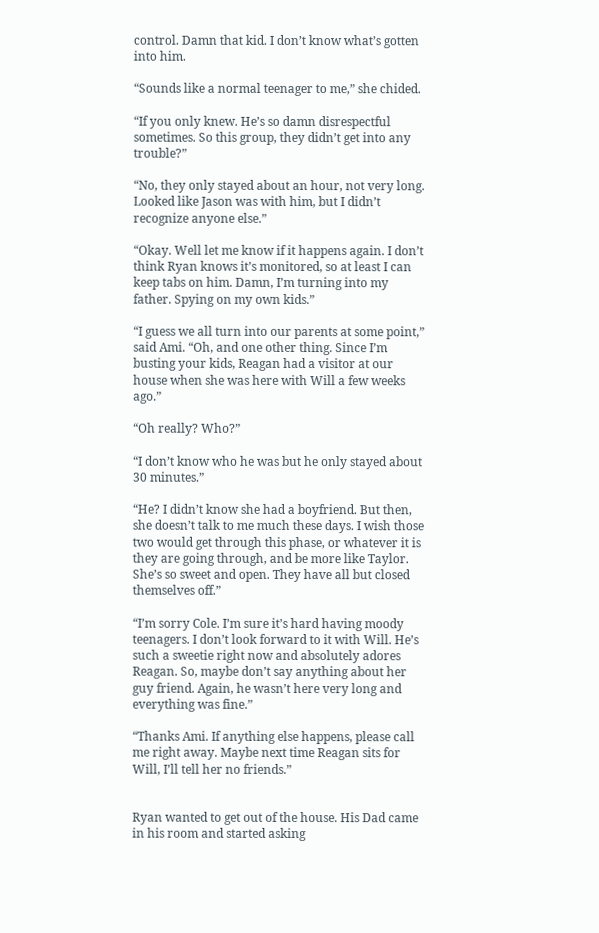control. Damn that kid. I don’t know what’s gotten into him.

“Sounds like a normal teenager to me,” she chided.

“If you only knew. He’s so damn disrespectful sometimes. So this group, they didn’t get into any trouble?”

“No, they only stayed about an hour, not very long. Looked like Jason was with him, but I didn’t recognize anyone else.”

“Okay. Well let me know if it happens again. I don’t think Ryan knows it’s monitored, so at least I can keep tabs on him. Damn, I’m turning into my father. Spying on my own kids.”

“I guess we all turn into our parents at some point,” said Ami. “Oh, and one other thing. Since I’m busting your kids, Reagan had a visitor at our house when she was here with Will a few weeks ago.”

“Oh really? Who?”

“I don’t know who he was but he only stayed about 30 minutes.”

“He? I didn’t know she had a boyfriend. But then, she doesn’t talk to me much these days. I wish those two would get through this phase, or whatever it is they are going through, and be more like Taylor. She’s so sweet and open. They have all but closed themselves off.”

“I’m sorry Cole. I’m sure it’s hard having moody teenagers. I don’t look forward to it with Will. He’s such a sweetie right now and absolutely adores Reagan. So, maybe don’t say anything about her guy friend. Again, he wasn’t here very long and everything was fine.”

“Thanks Ami. If anything else happens, please call me right away. Maybe next time Reagan sits for Will, I’ll tell her no friends.”


Ryan wanted to get out of the house. His Dad came in his room and started asking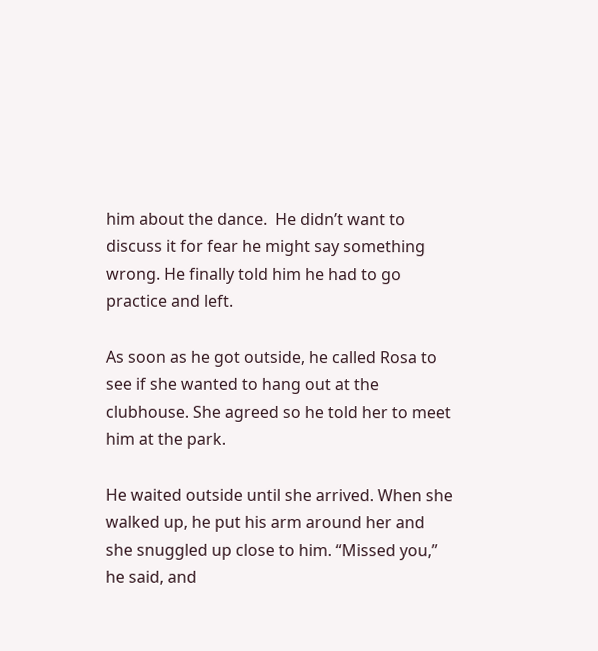him about the dance.  He didn’t want to discuss it for fear he might say something wrong. He finally told him he had to go practice and left.

As soon as he got outside, he called Rosa to see if she wanted to hang out at the clubhouse. She agreed so he told her to meet him at the park.

He waited outside until she arrived. When she walked up, he put his arm around her and she snuggled up close to him. “Missed you,” he said, and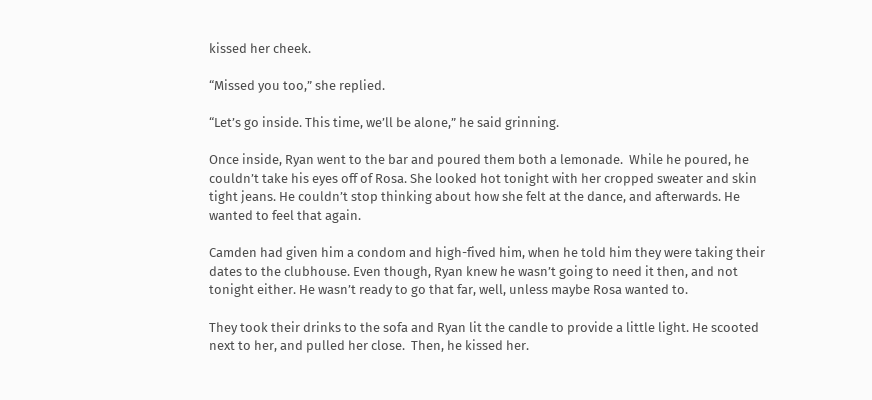kissed her cheek.

“Missed you too,” she replied.

“Let’s go inside. This time, we’ll be alone,” he said grinning.

Once inside, Ryan went to the bar and poured them both a lemonade.  While he poured, he couldn’t take his eyes off of Rosa. She looked hot tonight with her cropped sweater and skin tight jeans. He couldn’t stop thinking about how she felt at the dance, and afterwards. He wanted to feel that again.

Camden had given him a condom and high-fived him, when he told him they were taking their dates to the clubhouse. Even though, Ryan knew he wasn’t going to need it then, and not tonight either. He wasn’t ready to go that far, well, unless maybe Rosa wanted to.

They took their drinks to the sofa and Ryan lit the candle to provide a little light. He scooted next to her, and pulled her close.  Then, he kissed her.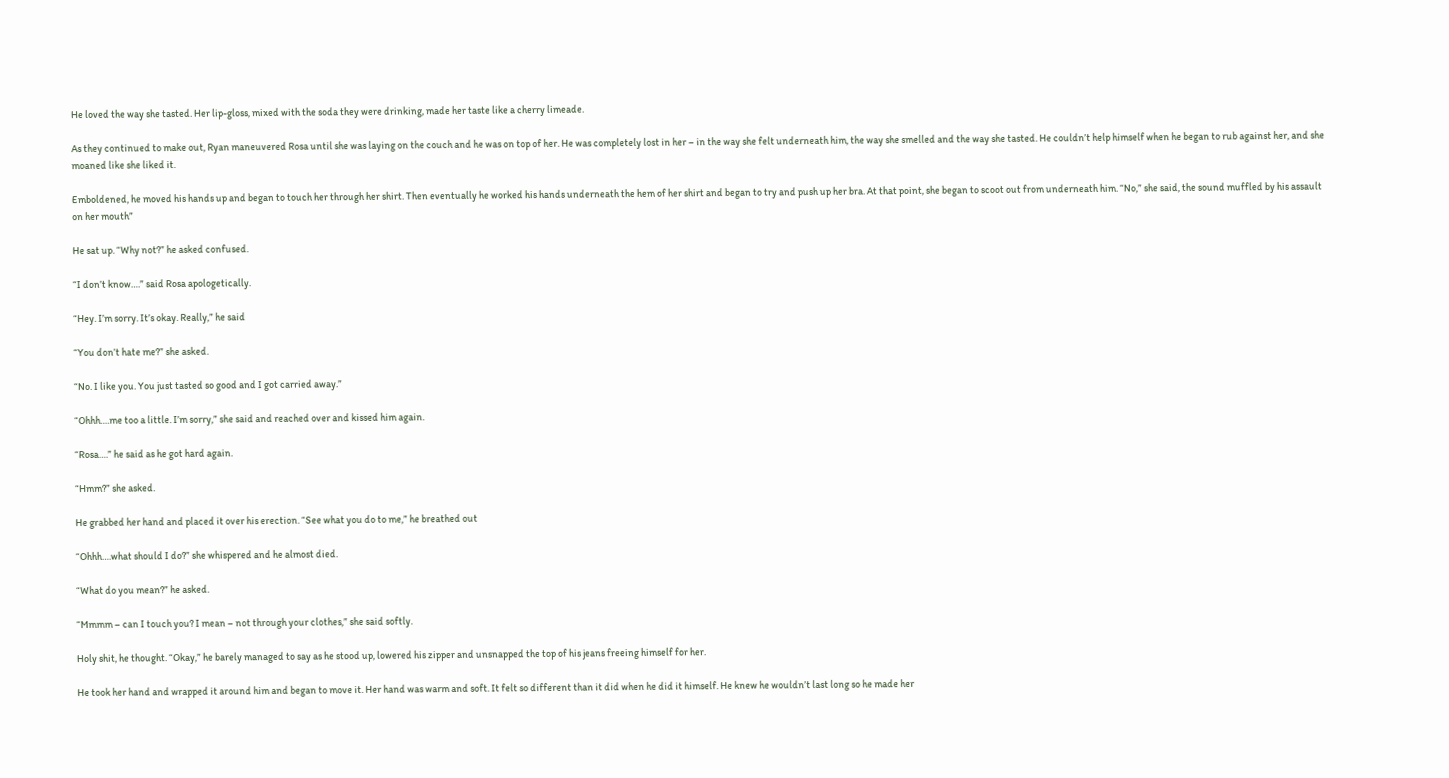He loved the way she tasted. Her lip-gloss, mixed with the soda they were drinking, made her taste like a cherry limeade.

As they continued to make out, Ryan maneuvered Rosa until she was laying on the couch and he was on top of her. He was completely lost in her – in the way she felt underneath him, the way she smelled and the way she tasted. He couldn’t help himself when he began to rub against her, and she moaned like she liked it.

Emboldened, he moved his hands up and began to touch her through her shirt. Then eventually he worked his hands underneath the hem of her shirt and began to try and push up her bra. At that point, she began to scoot out from underneath him. “No,” she said, the sound muffled by his assault on her mouth”

He sat up. “Why not?” he asked confused.

“I don’t know….” said Rosa apologetically.

“Hey. I’m sorry. It’s okay. Really,” he said

“You don’t hate me?” she asked.

“No. I like you. You just tasted so good and I got carried away.”

“Ohhh….me too a little. I’m sorry,” she said and reached over and kissed him again.

“Rosa….” he said as he got hard again.

“Hmm?” she asked.

He grabbed her hand and placed it over his erection. “See what you do to me,” he breathed out

“Ohhh….what should I do?” she whispered and he almost died.

“What do you mean?” he asked.

“Mmmm – can I touch you? I mean – not through your clothes,” she said softly.

Holy shit, he thought. “Okay,” he barely managed to say as he stood up, lowered his zipper and unsnapped the top of his jeans freeing himself for her.

He took her hand and wrapped it around him and began to move it. Her hand was warm and soft. It felt so different than it did when he did it himself. He knew he wouldn’t last long so he made her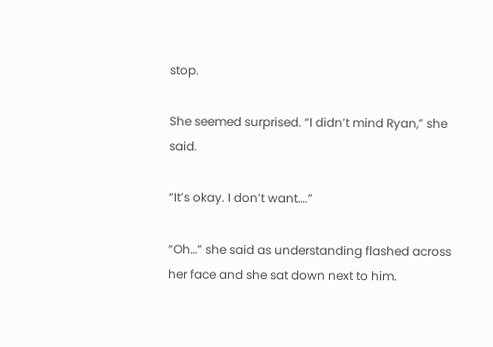stop.

She seemed surprised. “I didn’t mind Ryan,” she said.

“It’s okay. I don’t want….”

“Oh…” she said as understanding flashed across her face and she sat down next to him.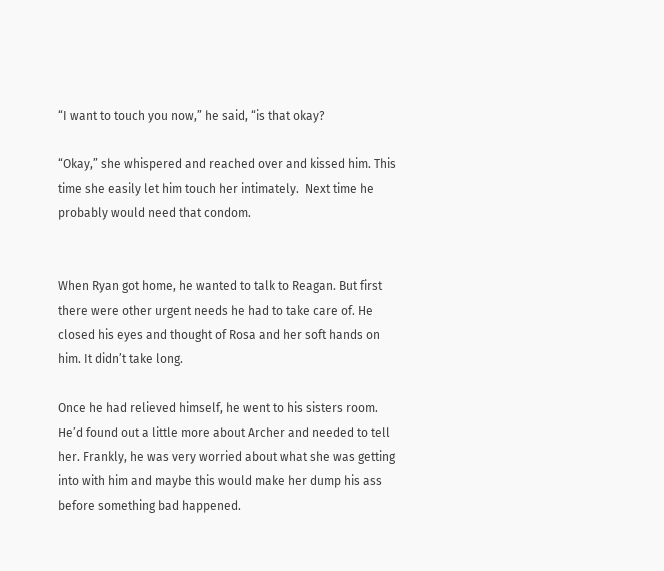“I want to touch you now,” he said, “is that okay?

“Okay,” she whispered and reached over and kissed him. This time she easily let him touch her intimately.  Next time he probably would need that condom.


When Ryan got home, he wanted to talk to Reagan. But first there were other urgent needs he had to take care of. He closed his eyes and thought of Rosa and her soft hands on him. It didn’t take long.

Once he had relieved himself, he went to his sisters room. He’d found out a little more about Archer and needed to tell her. Frankly, he was very worried about what she was getting into with him and maybe this would make her dump his ass before something bad happened.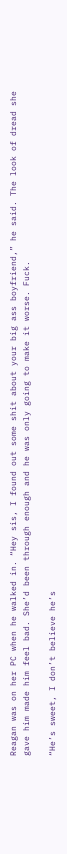Reagan was on her PC when he walked in. “Hey sis, I found out some shit about your big ass boyfriend,” he said. The look of dread she gave him made him feel bad. She’d been through enough and he was only going to make it worse. Fuck.

“He’s sweet, I don’t believe he’s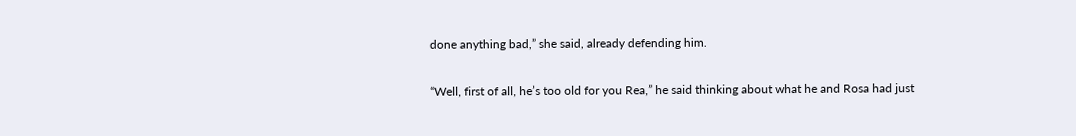done anything bad,” she said, already defending him.

“Well, first of all, he’s too old for you Rea,” he said thinking about what he and Rosa had just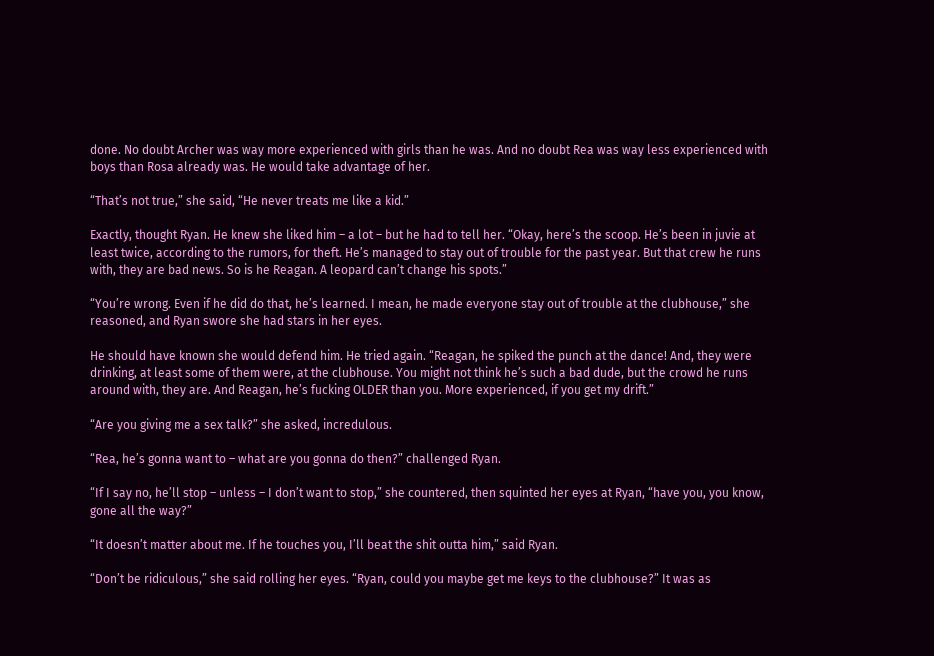done. No doubt Archer was way more experienced with girls than he was. And no doubt Rea was way less experienced with boys than Rosa already was. He would take advantage of her.

“That’s not true,” she said, “He never treats me like a kid.”

Exactly, thought Ryan. He knew she liked him – a lot – but he had to tell her. “Okay, here’s the scoop. He’s been in juvie at least twice, according to the rumors, for theft. He’s managed to stay out of trouble for the past year. But that crew he runs with, they are bad news. So is he Reagan. A leopard can’t change his spots.”

“You’re wrong. Even if he did do that, he’s learned. I mean, he made everyone stay out of trouble at the clubhouse,” she reasoned, and Ryan swore she had stars in her eyes.

He should have known she would defend him. He tried again. “Reagan, he spiked the punch at the dance! And, they were drinking, at least some of them were, at the clubhouse. You might not think he’s such a bad dude, but the crowd he runs around with, they are. And Reagan, he’s fucking OLDER than you. More experienced, if you get my drift.”

“Are you giving me a sex talk?” she asked, incredulous.

“Rea, he’s gonna want to – what are you gonna do then?” challenged Ryan.

“If I say no, he’ll stop – unless – I don’t want to stop,” she countered, then squinted her eyes at Ryan, “have you, you know, gone all the way?”

“It doesn’t matter about me. If he touches you, I’ll beat the shit outta him,” said Ryan.

“Don’t be ridiculous,” she said rolling her eyes. “Ryan, could you maybe get me keys to the clubhouse?” It was as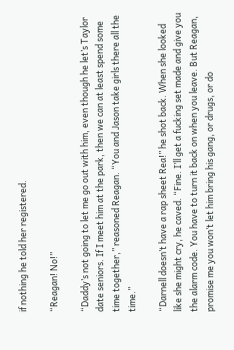if nothing he told her registered.

“Reagan! No!”

“Daddy’s not going to let me go out with him, even though he let’s Taylor date seniors. If I meet him at the park, then we can at least spend some time together,” reasoned Reagan. “You and Jason take girls there all the time.”

“Darnell doesn’t have a rap sheet Rea!” he shot back. When she looked like she might cry, he caved. “Fine. I’ll get a fucking set made and give you the alarm code. You have to turn it back on when you leave. But Reagan, promise me you won’t let him bring his gang, or drugs, or do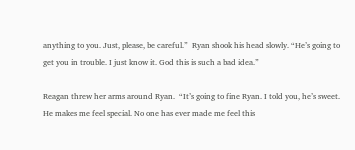anything to you. Just, please, be careful.”  Ryan shook his head slowly. “He’s going to get you in trouble. I just know it. God this is such a bad idea.”

Reagan threw her arms around Ryan.  “It’s going to fine Ryan. I told you, he’s sweet. He makes me feel special. No one has ever made me feel this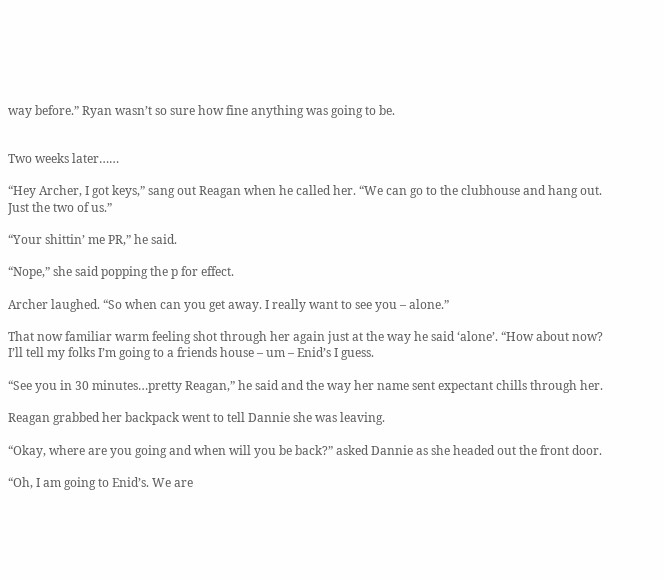way before.” Ryan wasn’t so sure how fine anything was going to be.


Two weeks later……

“Hey Archer, I got keys,” sang out Reagan when he called her. “We can go to the clubhouse and hang out. Just the two of us.”

“Your shittin’ me PR,” he said.

“Nope,” she said popping the p for effect.

Archer laughed. “So when can you get away. I really want to see you – alone.”

That now familiar warm feeling shot through her again just at the way he said ‘alone’. “How about now? I’ll tell my folks I’m going to a friends house – um – Enid’s I guess.

“See you in 30 minutes…pretty Reagan,” he said and the way her name sent expectant chills through her.

Reagan grabbed her backpack went to tell Dannie she was leaving.

“Okay, where are you going and when will you be back?” asked Dannie as she headed out the front door.

“Oh, I am going to Enid’s. We are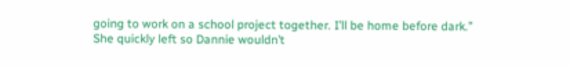going to work on a school project together. I’ll be home before dark.” She quickly left so Dannie wouldn’t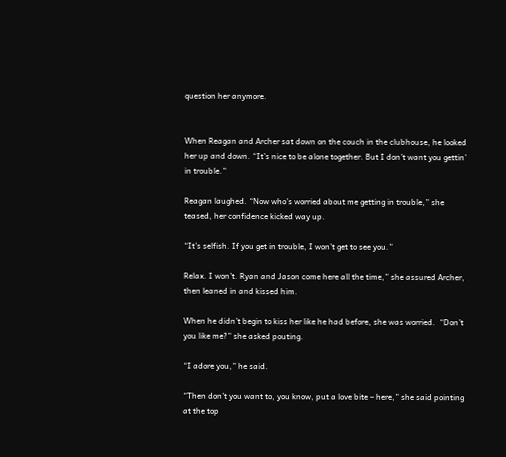question her anymore.


When Reagan and Archer sat down on the couch in the clubhouse, he looked her up and down. “It’s nice to be alone together. But I don’t want you gettin’ in trouble.”

Reagan laughed. “Now who’s worried about me getting in trouble,” she teased, her confidence kicked way up.

“It’s selfish. If you get in trouble, I won’t get to see you.”

Relax. I won’t. Ryan and Jason come here all the time,” she assured Archer, then leaned in and kissed him.

When he didn’t begin to kiss her like he had before, she was worried.  “Don’t you like me?” she asked pouting.

“I adore you,” he said.

“Then don’t you want to, you know, put a love bite – here,” she said pointing at the top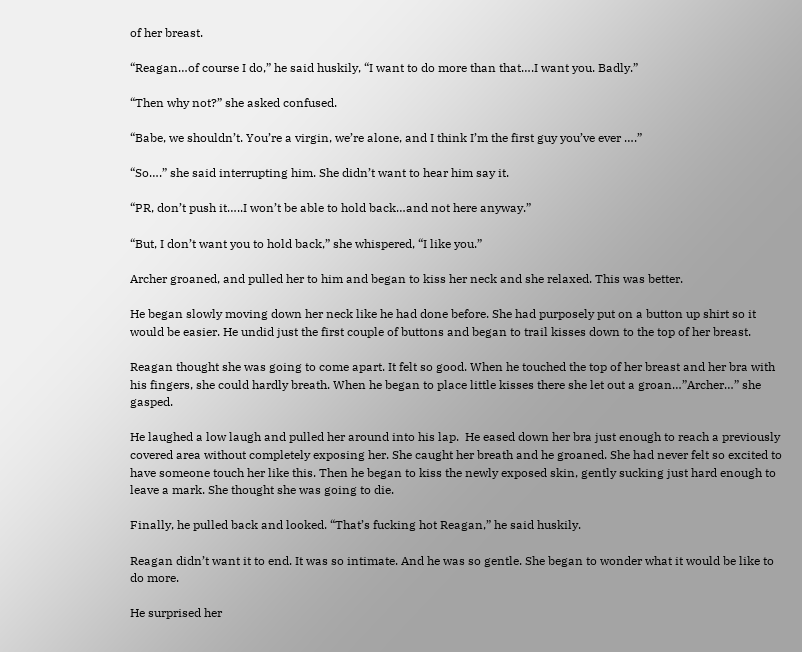of her breast.

“Reagan…of course I do,” he said huskily, “I want to do more than that….I want you. Badly.”

“Then why not?” she asked confused.

“Babe, we shouldn’t. You’re a virgin, we’re alone, and I think I’m the first guy you’ve ever ….”

“So….” she said interrupting him. She didn’t want to hear him say it.

“PR, don’t push it…..I won’t be able to hold back…and not here anyway.”

“But, I don’t want you to hold back,” she whispered, “I like you.”

Archer groaned, and pulled her to him and began to kiss her neck and she relaxed. This was better.

He began slowly moving down her neck like he had done before. She had purposely put on a button up shirt so it would be easier. He undid just the first couple of buttons and began to trail kisses down to the top of her breast.

Reagan thought she was going to come apart. It felt so good. When he touched the top of her breast and her bra with his fingers, she could hardly breath. When he began to place little kisses there she let out a groan…”Archer…” she gasped.

He laughed a low laugh and pulled her around into his lap.  He eased down her bra just enough to reach a previously covered area without completely exposing her. She caught her breath and he groaned. She had never felt so excited to have someone touch her like this. Then he began to kiss the newly exposed skin, gently sucking just hard enough to leave a mark. She thought she was going to die.

Finally, he pulled back and looked. “That’s fucking hot Reagan,” he said huskily.

Reagan didn’t want it to end. It was so intimate. And he was so gentle. She began to wonder what it would be like to do more.

He surprised her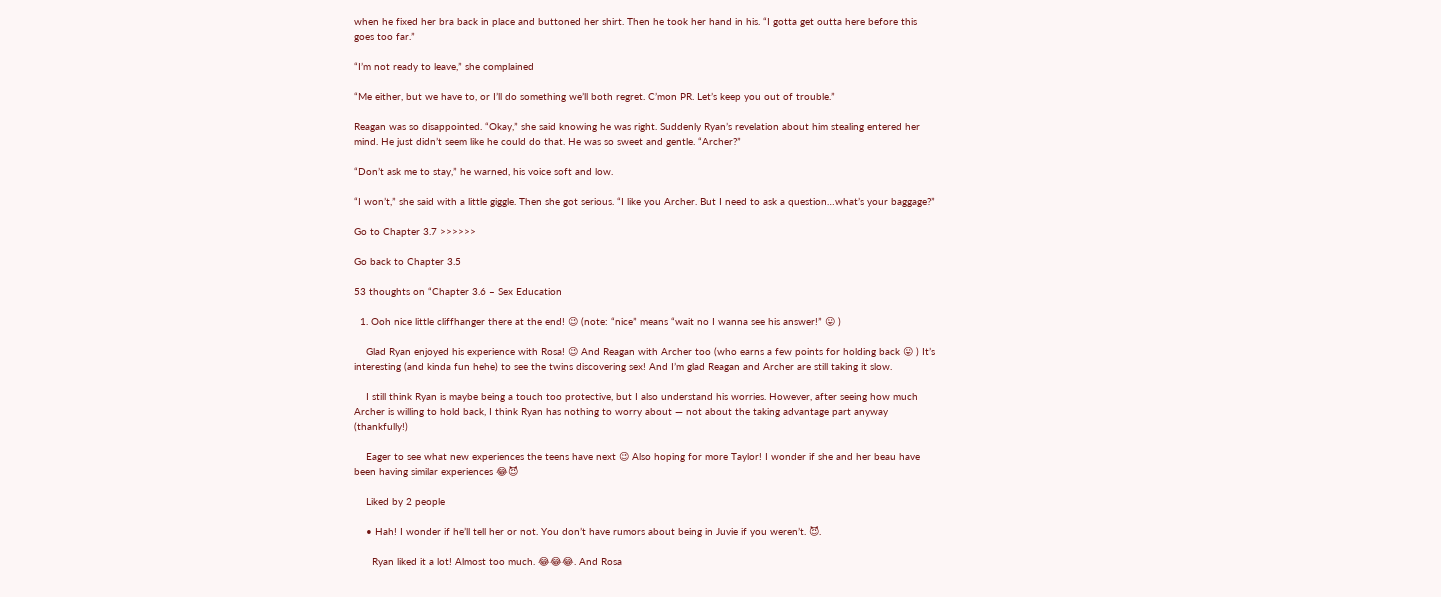when he fixed her bra back in place and buttoned her shirt. Then he took her hand in his. “I gotta get outta here before this goes too far.”

“I’m not ready to leave,” she complained

“Me either, but we have to, or I’ll do something we’ll both regret. C’mon PR. Let’s keep you out of trouble.”

Reagan was so disappointed. “Okay,” she said knowing he was right. Suddenly Ryan’s revelation about him stealing entered her mind. He just didn’t seem like he could do that. He was so sweet and gentle. “Archer?”

“Don’t ask me to stay,” he warned, his voice soft and low.

“I won’t,” she said with a little giggle. Then she got serious. “I like you Archer. But I need to ask a question…what’s your baggage?”

Go to Chapter 3.7 >>>>>>

Go back to Chapter 3.5

53 thoughts on “Chapter 3.6 – Sex Education

  1. Ooh nice little cliffhanger there at the end! 😉 (note: “nice” means “wait no I wanna see his answer!” 😛 )

    Glad Ryan enjoyed his experience with Rosa! 😉 And Reagan with Archer too (who earns a few points for holding back 😛 ) It’s interesting (and kinda fun hehe) to see the twins discovering sex! And I’m glad Reagan and Archer are still taking it slow.

    I still think Ryan is maybe being a touch too protective, but I also understand his worries. However, after seeing how much Archer is willing to hold back, I think Ryan has nothing to worry about — not about the taking advantage part anyway (thankfully!)

    Eager to see what new experiences the teens have next 😉 Also hoping for more Taylor! I wonder if she and her beau have been having similar experiences 😂😈

    Liked by 2 people

    • Hah! I wonder if he’ll tell her or not. You don’t have rumors about being in Juvie if you weren’t. 😈.

      Ryan liked it a lot! Almost too much. 😂😂😂. And Rosa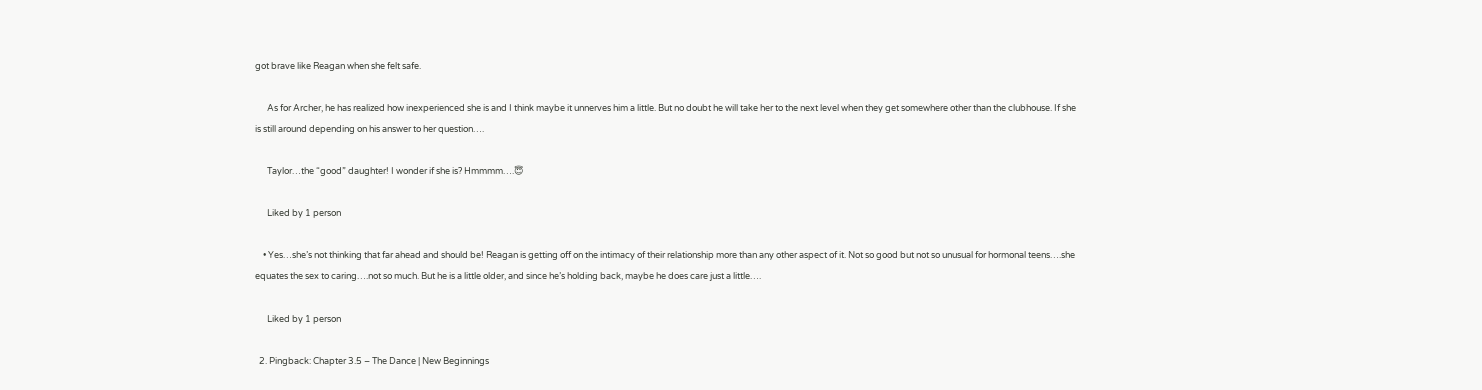got brave like Reagan when she felt safe.

      As for Archer, he has realized how inexperienced she is and I think maybe it unnerves him a little. But no doubt he will take her to the next level when they get somewhere other than the clubhouse. If she is still around depending on his answer to her question….

      Taylor…the “good” daughter! I wonder if she is? Hmmmm….😇

      Liked by 1 person

    • Yes…she’s not thinking that far ahead and should be! Reagan is getting off on the intimacy of their relationship more than any other aspect of it. Not so good but not so unusual for hormonal teens….she equates the sex to caring….not so much. But he is a little older, and since he’s holding back, maybe he does care just a little….

      Liked by 1 person

  2. Pingback: Chapter 3.5 – The Dance | New Beginnings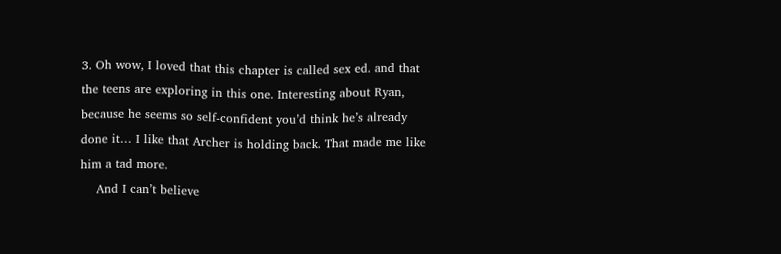3. Oh wow, I loved that this chapter is called sex ed. and that the teens are exploring in this one. Interesting about Ryan, because he seems so self-confident you’d think he’s already done it… I like that Archer is holding back. That made me like him a tad more.
    And I can’t believe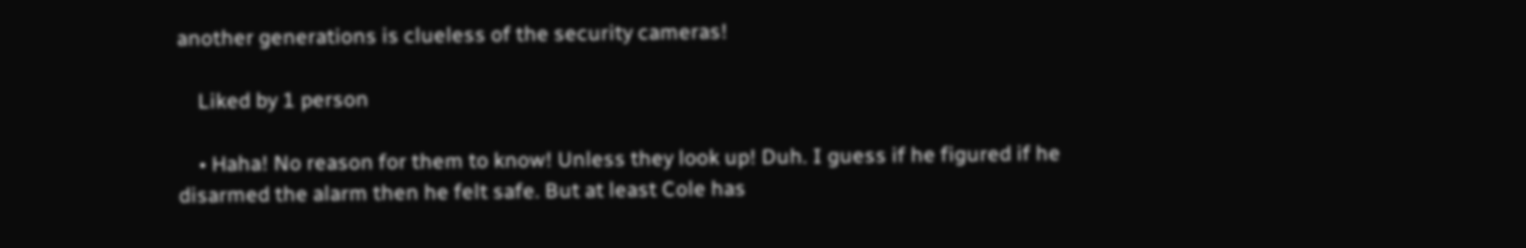another generations is clueless of the security cameras!

    Liked by 1 person

    • Haha! No reason for them to know! Unless they look up! Duh. I guess if he figured if he disarmed the alarm then he felt safe. But at least Cole has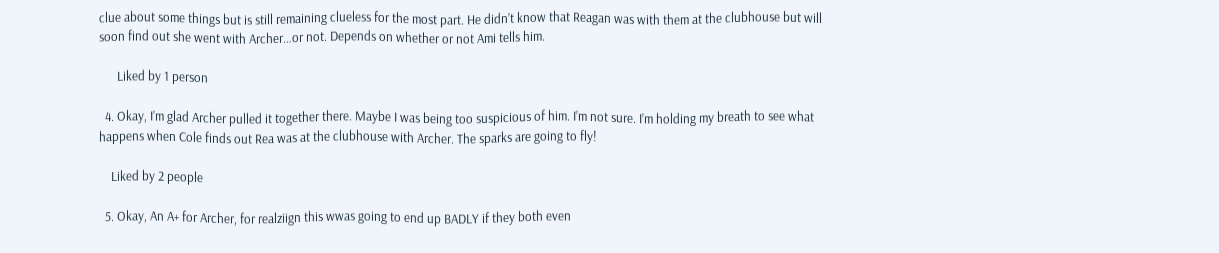clue about some things but is still remaining clueless for the most part. He didn’t know that Reagan was with them at the clubhouse but will soon find out she went with Archer…or not. Depends on whether or not Ami tells him.

      Liked by 1 person

  4. Okay, I’m glad Archer pulled it together there. Maybe I was being too suspicious of him. I’m not sure. I’m holding my breath to see what happens when Cole finds out Rea was at the clubhouse with Archer. The sparks are going to fly!

    Liked by 2 people

  5. Okay, An A+ for Archer, for realziign this wwas going to end up BADLY if they both even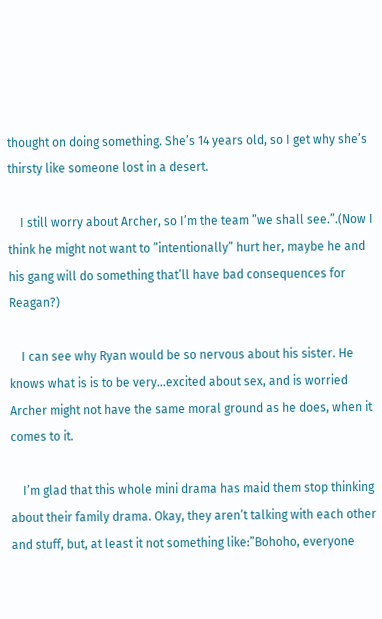thought on doing something. She’s 14 years old, so I get why she’s thirsty like someone lost in a desert.

    I still worry about Archer, so I’m the team ”we shall see.”.(Now I think he might not want to ”intentionally” hurt her, maybe he and his gang will do something that’ll have bad consequences for Reagan?)

    I can see why Ryan would be so nervous about his sister. He knows what is is to be very…excited about sex, and is worried Archer might not have the same moral ground as he does, when it comes to it.

    I’m glad that this whole mini drama has maid them stop thinking about their family drama. Okay, they aren’t talking with each other and stuff, but, at least it not something like:”Bohoho, everyone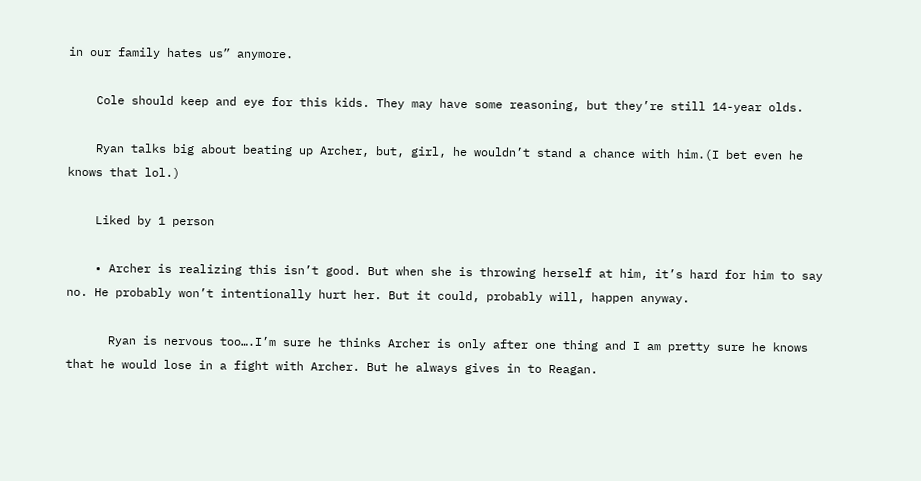in our family hates us” anymore.

    Cole should keep and eye for this kids. They may have some reasoning, but they’re still 14-year olds.

    Ryan talks big about beating up Archer, but, girl, he wouldn’t stand a chance with him.(I bet even he knows that lol.)

    Liked by 1 person

    • Archer is realizing this isn’t good. But when she is throwing herself at him, it’s hard for him to say no. He probably won’t intentionally hurt her. But it could, probably will, happen anyway.

      Ryan is nervous too….I’m sure he thinks Archer is only after one thing and I am pretty sure he knows that he would lose in a fight with Archer. But he always gives in to Reagan.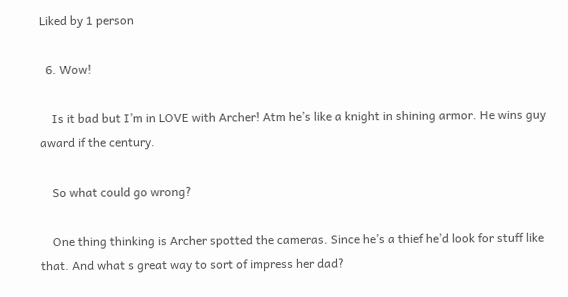Liked by 1 person

  6. Wow!

    Is it bad but I’m in LOVE with Archer! Atm he’s like a knight in shining armor. He wins guy award if the century.

    So what could go wrong?

    One thing thinking is Archer spotted the cameras. Since he’s a thief he’d look for stuff like that. And what s great way to sort of impress her dad?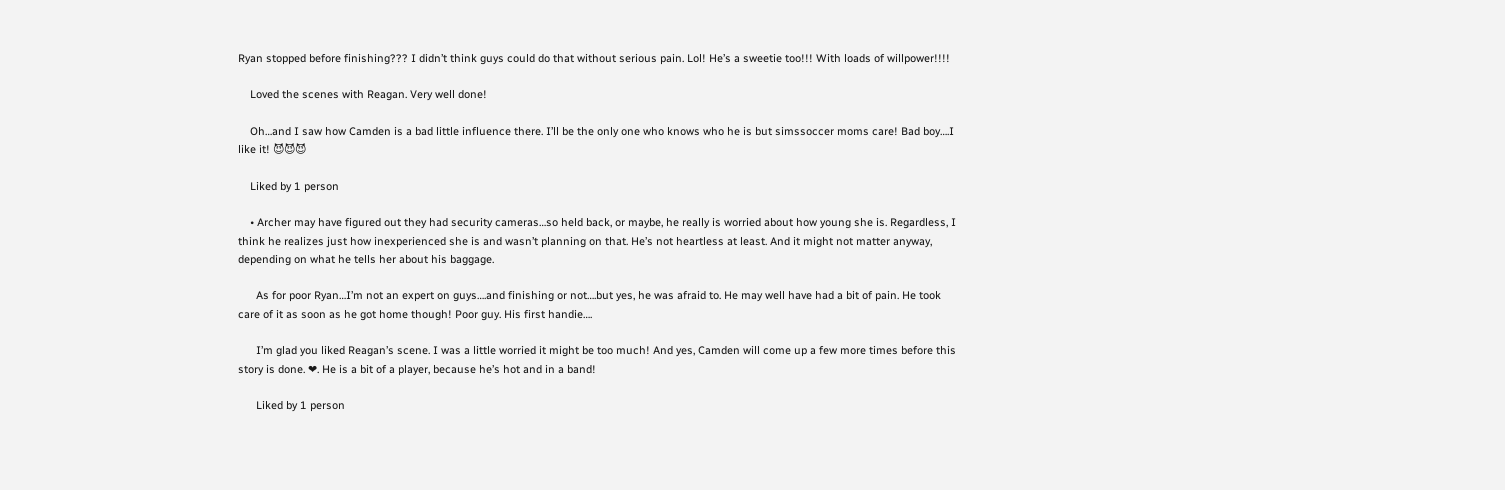Ryan stopped before finishing??? I didn’t think guys could do that without serious pain. Lol! He’s a sweetie too!!! With loads of willpower!!!!

    Loved the scenes with Reagan. Very well done!

    Oh…and I saw how Camden is a bad little influence there. I’ll be the only one who knows who he is but simssoccer moms care! Bad boy….I like it! 😈😈😈

    Liked by 1 person

    • Archer may have figured out they had security cameras…so held back, or maybe, he really is worried about how young she is. Regardless, I think he realizes just how inexperienced she is and wasn’t planning on that. He’s not heartless at least. And it might not matter anyway, depending on what he tells her about his baggage.

      As for poor Ryan…I’m not an expert on guys….and finishing or not….but yes, he was afraid to. He may well have had a bit of pain. He took care of it as soon as he got home though! Poor guy. His first handie….

      I’m glad you liked Reagan’s scene. I was a little worried it might be too much! And yes, Camden will come up a few more times before this story is done. ❤. He is a bit of a player, because he’s hot and in a band!

      Liked by 1 person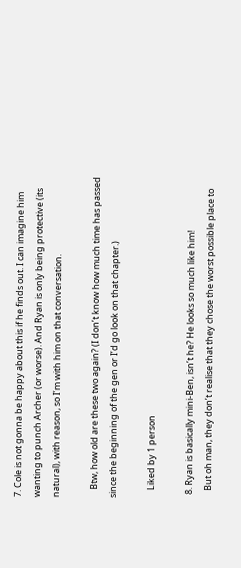7. Cole is not gonna be happy about this if he finds out. I can imagine him wanting to punch Archer (or worse). And Ryan is only being protective (its natural), with reason, so I’m with him on that conversation.

    Btw, how old are these two again? (I don’t know how much time has passed since the beginning of the gen or I’d go look on that chapter.)

    Liked by 1 person

  8. Ryan is basically mini-Ben, isn’t he? He looks so much like him!
    But oh man, they don’t realise that they chose the worst possible place to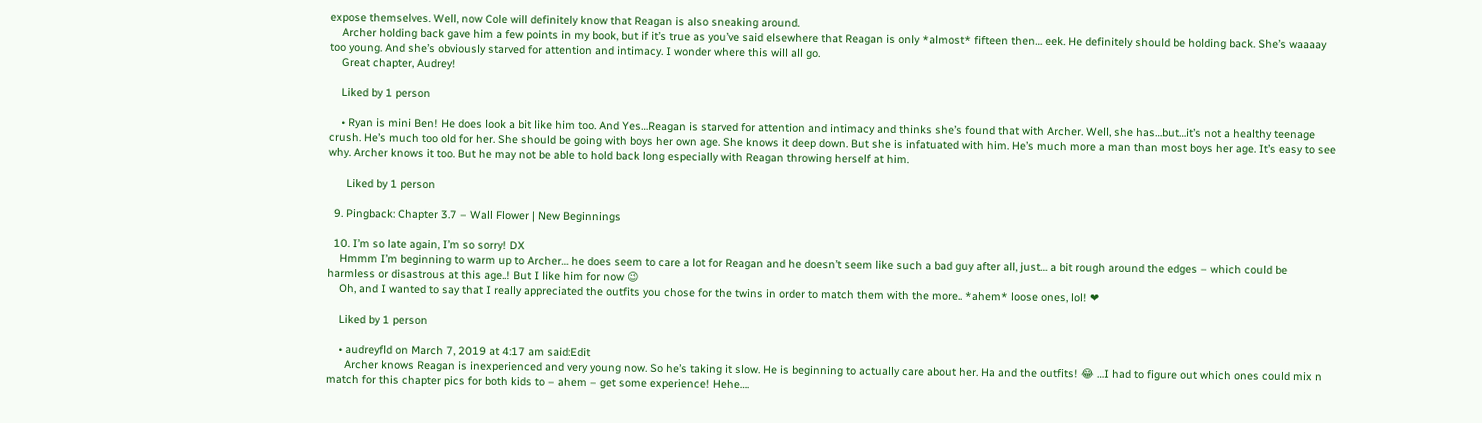expose themselves. Well, now Cole will definitely know that Reagan is also sneaking around.
    Archer holding back gave him a few points in my book, but if it’s true as you’ve said elsewhere that Reagan is only *almost* fifteen then… eek. He definitely should be holding back. She’s waaaay too young. And she’s obviously starved for attention and intimacy. I wonder where this will all go.
    Great chapter, Audrey!

    Liked by 1 person

    • Ryan is mini Ben! He does look a bit like him too. And Yes…Reagan is starved for attention and intimacy and thinks she’s found that with Archer. Well, she has…but…it’s not a healthy teenage crush. He’s much too old for her. She should be going with boys her own age. She knows it deep down. But she is infatuated with him. He’s much more a man than most boys her age. It’s easy to see why. Archer knows it too. But he may not be able to hold back long especially with Reagan throwing herself at him.

      Liked by 1 person

  9. Pingback: Chapter 3.7 – Wall Flower | New Beginnings

  10. I’m so late again, I’m so sorry! DX
    Hmmm I’m beginning to warm up to Archer… he does seem to care a lot for Reagan and he doesn’t seem like such a bad guy after all, just… a bit rough around the edges – which could be harmless or disastrous at this age..! But I like him for now 😉
    Oh, and I wanted to say that I really appreciated the outfits you chose for the twins in order to match them with the more.. *ahem* loose ones, lol! ❤

    Liked by 1 person

    • audreyfld on March 7, 2019 at 4:17 am said:Edit
      Archer knows Reagan is inexperienced and very young now. So he’s taking it slow. He is beginning to actually care about her. Ha and the outfits! 😂 …I had to figure out which ones could mix n match for this chapter pics for both kids to – ahem – get some experience! Hehe….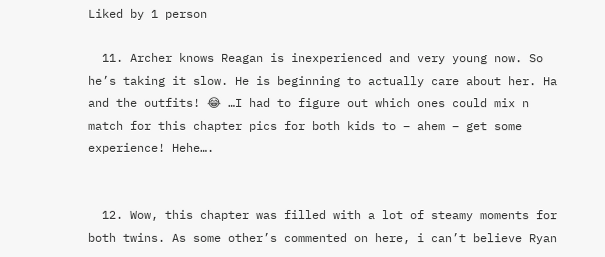Liked by 1 person

  11. Archer knows Reagan is inexperienced and very young now. So he’s taking it slow. He is beginning to actually care about her. Ha and the outfits! 😂 …I had to figure out which ones could mix n match for this chapter pics for both kids to – ahem – get some experience! Hehe….


  12. Wow, this chapter was filled with a lot of steamy moments for both twins. As some other’s commented on here, i can’t believe Ryan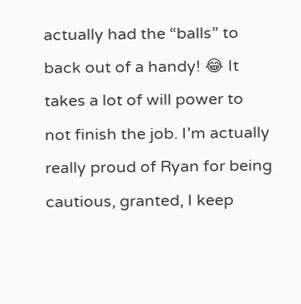actually had the “balls” to back out of a handy! 😂 It takes a lot of will power to not finish the job. I’m actually really proud of Ryan for being cautious, granted, I keep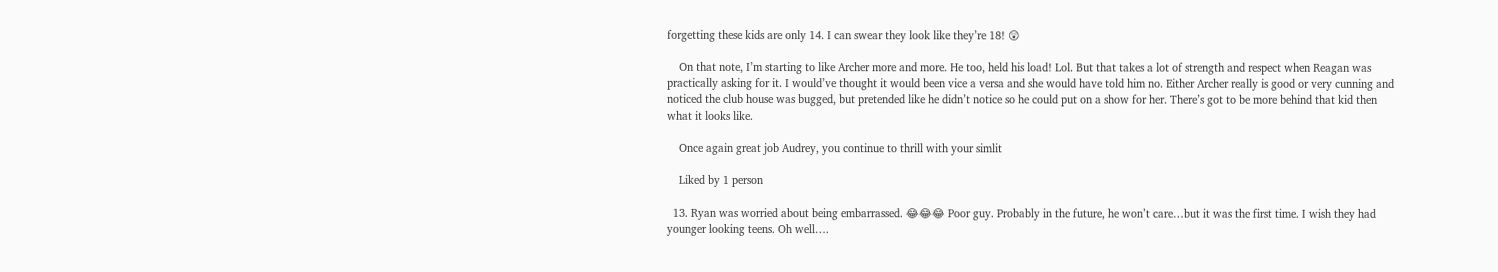forgetting these kids are only 14. I can swear they look like they’re 18! 😲

    On that note, I’m starting to like Archer more and more. He too, held his load! Lol. But that takes a lot of strength and respect when Reagan was practically asking for it. I would’ve thought it would been vice a versa and she would have told him no. Either Archer really is good or very cunning and noticed the club house was bugged, but pretended like he didn’t notice so he could put on a show for her. There’s got to be more behind that kid then what it looks like.

    Once again great job Audrey, you continue to thrill with your simlit

    Liked by 1 person

  13. Ryan was worried about being embarrassed. 😂😂😂 Poor guy. Probably in the future, he won’t care…but it was the first time. I wish they had younger looking teens. Oh well….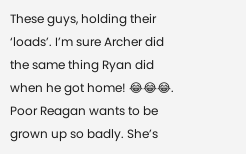These guys, holding their ‘loads’. I’m sure Archer did the same thing Ryan did when he got home! 😂😂😂. Poor Reagan wants to be grown up so badly. She’s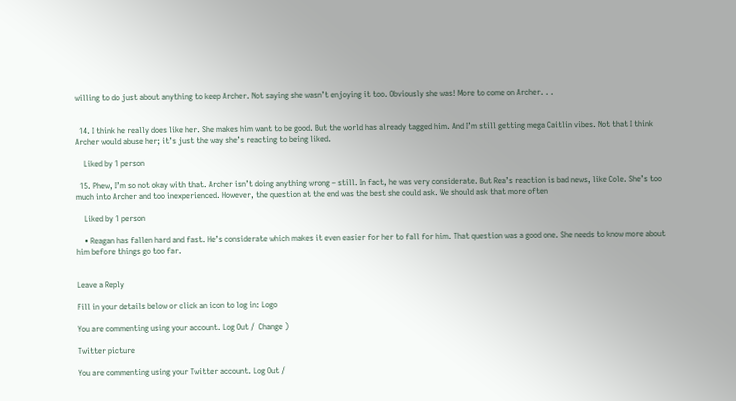willing to do just about anything to keep Archer. Not saying she wasn’t enjoying it too. Obviously she was! More to come on Archer. . .


  14. I think he really does like her. She makes him want to be good. But the world has already tagged him. And I’m still getting mega Caitlin vibes. Not that I think Archer would abuse her; it’s just the way she’s reacting to being liked.

    Liked by 1 person

  15. Phew, I’m so not okay with that. Archer isn’t doing anything wrong – still. In fact, he was very considerate. But Rea’s reaction is bad news, like Cole. She’s too much into Archer and too inexperienced. However, the question at the end was the best she could ask. We should ask that more often

    Liked by 1 person

    • Reagan has fallen hard and fast. He’s considerate which makes it even easier for her to fall for him. That question was a good one. She needs to know more about him before things go too far.


Leave a Reply

Fill in your details below or click an icon to log in: Logo

You are commenting using your account. Log Out /  Change )

Twitter picture

You are commenting using your Twitter account. Log Out /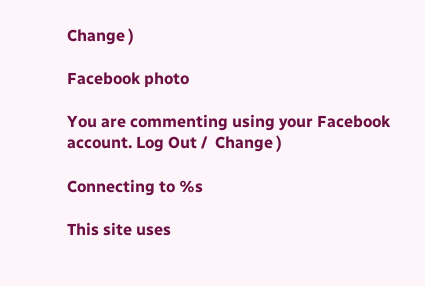Change )

Facebook photo

You are commenting using your Facebook account. Log Out /  Change )

Connecting to %s

This site uses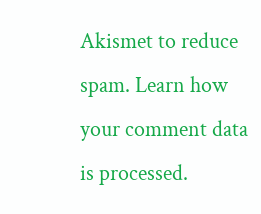Akismet to reduce spam. Learn how your comment data is processed.